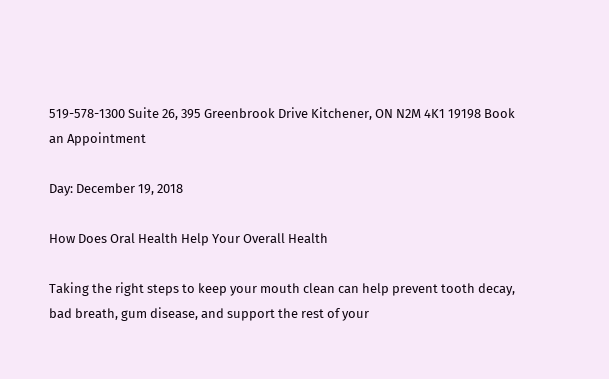519-578-1300 Suite 26, 395 Greenbrook Drive Kitchener, ON N2M 4K1 19198 Book an Appointment

Day: December 19, 2018

How Does Oral Health Help Your Overall Health

Taking the right steps to keep your mouth clean can help prevent tooth decay, bad breath, gum disease, and support the rest of your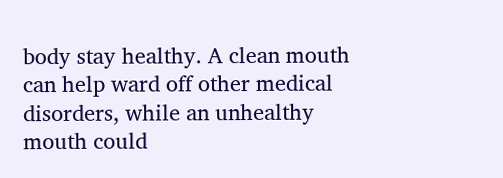body stay healthy. A clean mouth can help ward off other medical disorders, while an unhealthy mouth could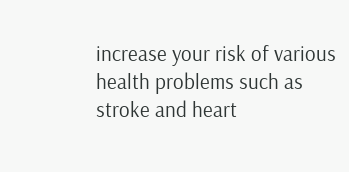increase your risk of various health problems such as stroke and heart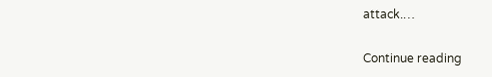attack.…

Continue reading